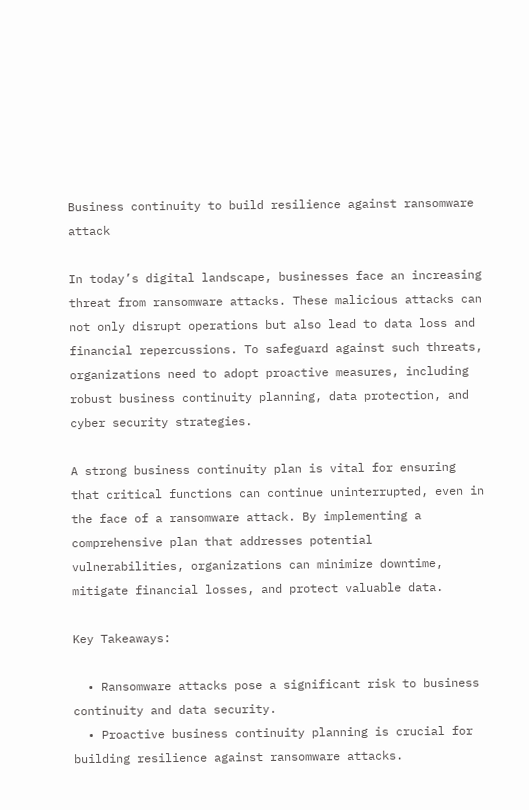Business continuity to build resilience against ransomware attack

In today’s digital landscape, businesses face an increasing threat from ransomware attacks. These malicious attacks can not only disrupt operations but also lead to data loss and financial repercussions. To safeguard against such threats, organizations need to adopt proactive measures, including robust business continuity planning, data protection, and cyber security strategies.

A strong business continuity plan is vital for ensuring that critical functions can continue uninterrupted, even in the face of a ransomware attack. By implementing a comprehensive plan that addresses potential vulnerabilities, organizations can minimize downtime, mitigate financial losses, and protect valuable data.

Key Takeaways:

  • Ransomware attacks pose a significant risk to business continuity and data security.
  • Proactive business continuity planning is crucial for building resilience against ransomware attacks.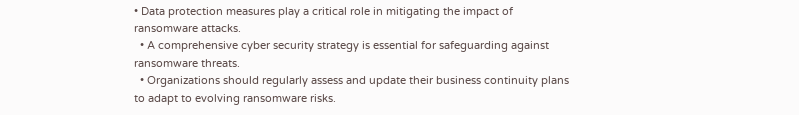• Data protection measures play a critical role in mitigating the impact of ransomware attacks.
  • A comprehensive cyber security strategy is essential for safeguarding against ransomware threats.
  • Organizations should regularly assess and update their business continuity plans to adapt to evolving ransomware risks.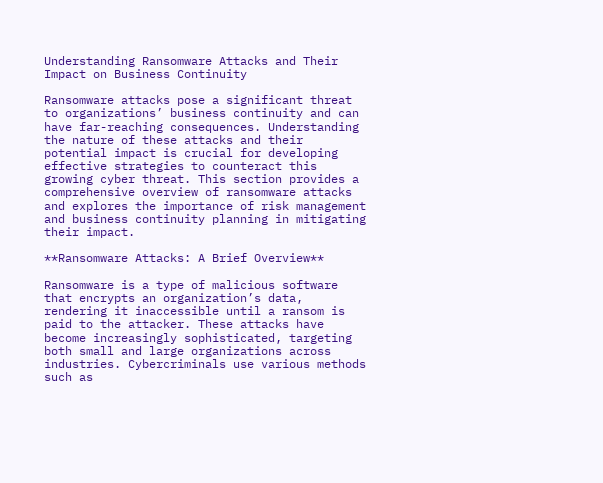Understanding Ransomware Attacks and Their Impact on Business Continuity

Ransomware attacks pose a significant threat to organizations’ business continuity and can have far-reaching consequences. Understanding the nature of these attacks and their potential impact is crucial for developing effective strategies to counteract this growing cyber threat. This section provides a comprehensive overview of ransomware attacks and explores the importance of risk management and business continuity planning in mitigating their impact.

**Ransomware Attacks: A Brief Overview**

Ransomware is a type of malicious software that encrypts an organization’s data, rendering it inaccessible until a ransom is paid to the attacker. These attacks have become increasingly sophisticated, targeting both small and large organizations across industries. Cybercriminals use various methods such as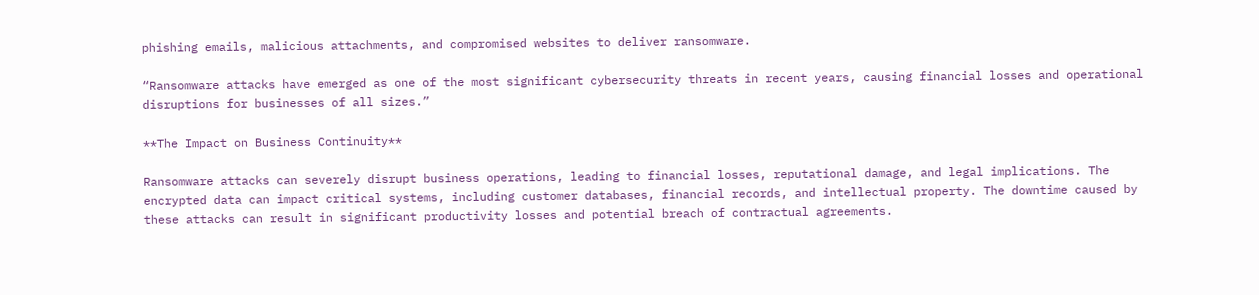phishing emails, malicious attachments, and compromised websites to deliver ransomware.

“Ransomware attacks have emerged as one of the most significant cybersecurity threats in recent years, causing financial losses and operational disruptions for businesses of all sizes.”

**The Impact on Business Continuity**

Ransomware attacks can severely disrupt business operations, leading to financial losses, reputational damage, and legal implications. The encrypted data can impact critical systems, including customer databases, financial records, and intellectual property. The downtime caused by these attacks can result in significant productivity losses and potential breach of contractual agreements.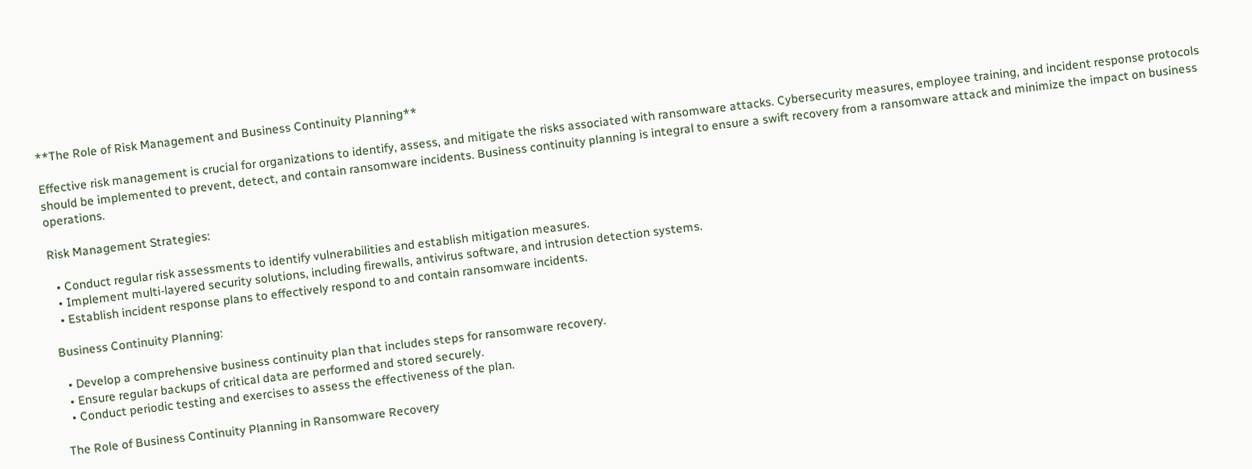**The Role of Risk Management and Business Continuity Planning**

Effective risk management is crucial for organizations to identify, assess, and mitigate the risks associated with ransomware attacks. Cybersecurity measures, employee training, and incident response protocols should be implemented to prevent, detect, and contain ransomware incidents. Business continuity planning is integral to ensure a swift recovery from a ransomware attack and minimize the impact on business operations.

Risk Management Strategies:

  • Conduct regular risk assessments to identify vulnerabilities and establish mitigation measures.
  • Implement multi-layered security solutions, including firewalls, antivirus software, and intrusion detection systems.
  • Establish incident response plans to effectively respond to and contain ransomware incidents.

Business Continuity Planning:

  • Develop a comprehensive business continuity plan that includes steps for ransomware recovery.
  • Ensure regular backups of critical data are performed and stored securely.
  • Conduct periodic testing and exercises to assess the effectiveness of the plan.

The Role of Business Continuity Planning in Ransomware Recovery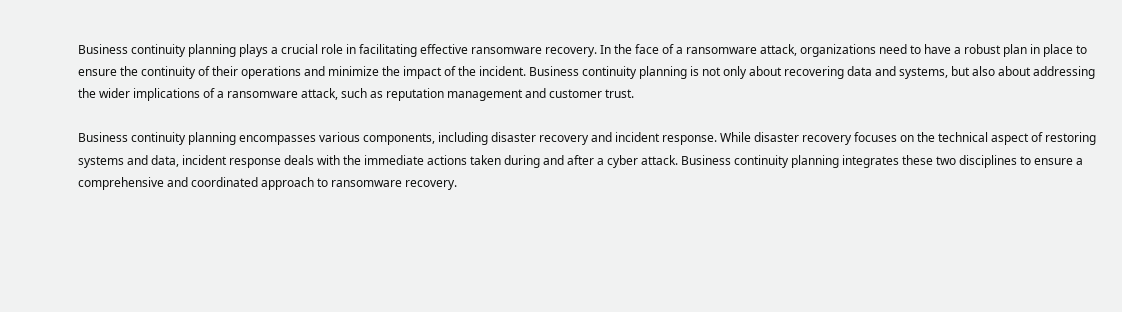Business continuity planning plays a crucial role in facilitating effective ransomware recovery. In the face of a ransomware attack, organizations need to have a robust plan in place to ensure the continuity of their operations and minimize the impact of the incident. Business continuity planning is not only about recovering data and systems, but also about addressing the wider implications of a ransomware attack, such as reputation management and customer trust.

Business continuity planning encompasses various components, including disaster recovery and incident response. While disaster recovery focuses on the technical aspect of restoring systems and data, incident response deals with the immediate actions taken during and after a cyber attack. Business continuity planning integrates these two disciplines to ensure a comprehensive and coordinated approach to ransomware recovery.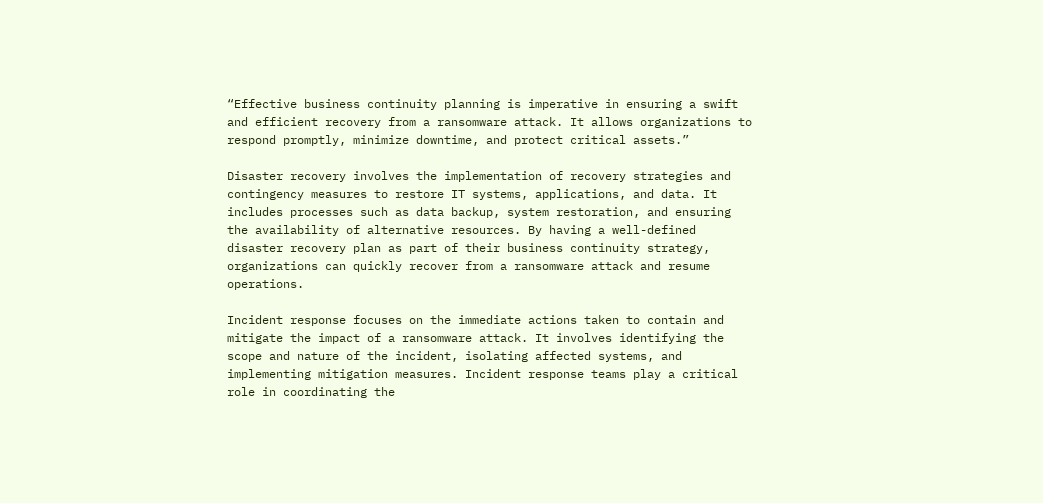“Effective business continuity planning is imperative in ensuring a swift and efficient recovery from a ransomware attack. It allows organizations to respond promptly, minimize downtime, and protect critical assets.”

Disaster recovery involves the implementation of recovery strategies and contingency measures to restore IT systems, applications, and data. It includes processes such as data backup, system restoration, and ensuring the availability of alternative resources. By having a well-defined disaster recovery plan as part of their business continuity strategy, organizations can quickly recover from a ransomware attack and resume operations.

Incident response focuses on the immediate actions taken to contain and mitigate the impact of a ransomware attack. It involves identifying the scope and nature of the incident, isolating affected systems, and implementing mitigation measures. Incident response teams play a critical role in coordinating the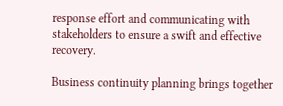response effort and communicating with stakeholders to ensure a swift and effective recovery.

Business continuity planning brings together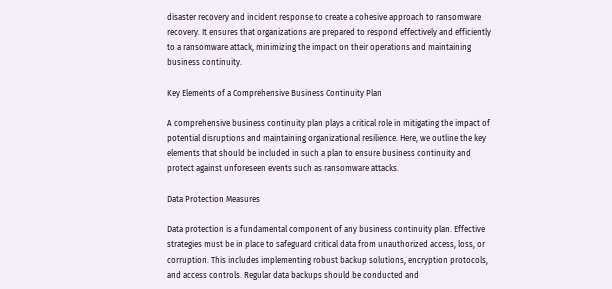disaster recovery and incident response to create a cohesive approach to ransomware recovery. It ensures that organizations are prepared to respond effectively and efficiently to a ransomware attack, minimizing the impact on their operations and maintaining business continuity.

Key Elements of a Comprehensive Business Continuity Plan

A comprehensive business continuity plan plays a critical role in mitigating the impact of potential disruptions and maintaining organizational resilience. Here, we outline the key elements that should be included in such a plan to ensure business continuity and protect against unforeseen events such as ransomware attacks.

Data Protection Measures

Data protection is a fundamental component of any business continuity plan. Effective strategies must be in place to safeguard critical data from unauthorized access, loss, or corruption. This includes implementing robust backup solutions, encryption protocols, and access controls. Regular data backups should be conducted and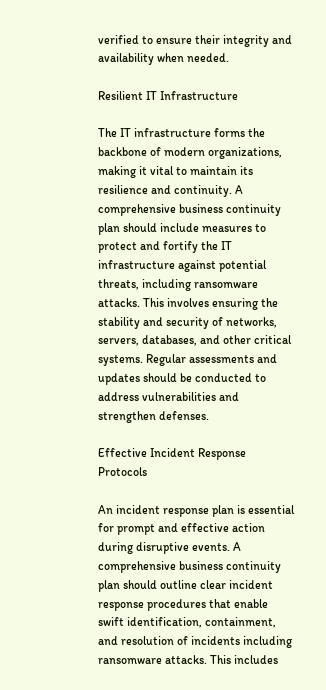verified to ensure their integrity and availability when needed.

Resilient IT Infrastructure

The IT infrastructure forms the backbone of modern organizations, making it vital to maintain its resilience and continuity. A comprehensive business continuity plan should include measures to protect and fortify the IT infrastructure against potential threats, including ransomware attacks. This involves ensuring the stability and security of networks, servers, databases, and other critical systems. Regular assessments and updates should be conducted to address vulnerabilities and strengthen defenses.

Effective Incident Response Protocols

An incident response plan is essential for prompt and effective action during disruptive events. A comprehensive business continuity plan should outline clear incident response procedures that enable swift identification, containment, and resolution of incidents including ransomware attacks. This includes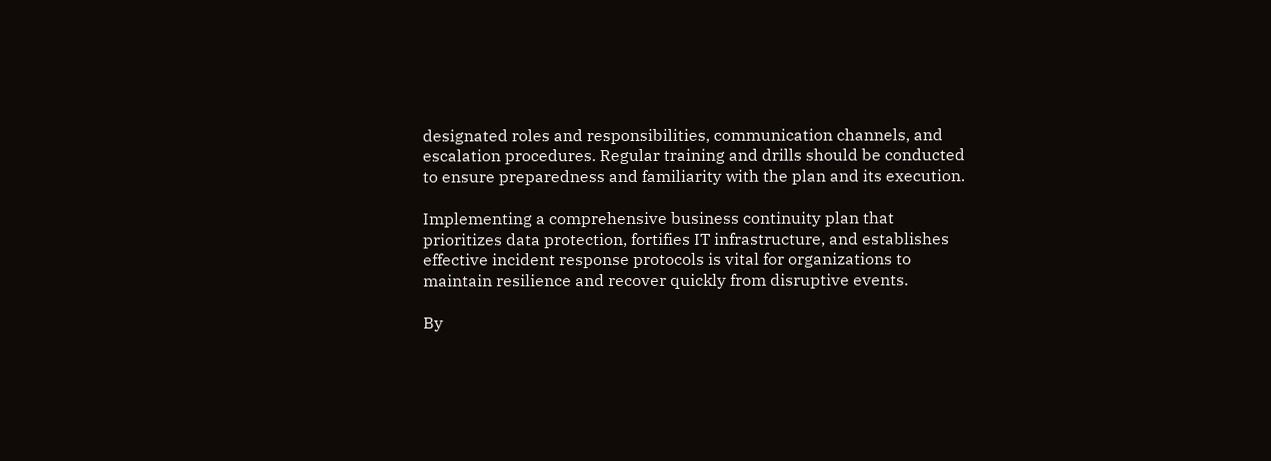designated roles and responsibilities, communication channels, and escalation procedures. Regular training and drills should be conducted to ensure preparedness and familiarity with the plan and its execution.

Implementing a comprehensive business continuity plan that prioritizes data protection, fortifies IT infrastructure, and establishes effective incident response protocols is vital for organizations to maintain resilience and recover quickly from disruptive events.

By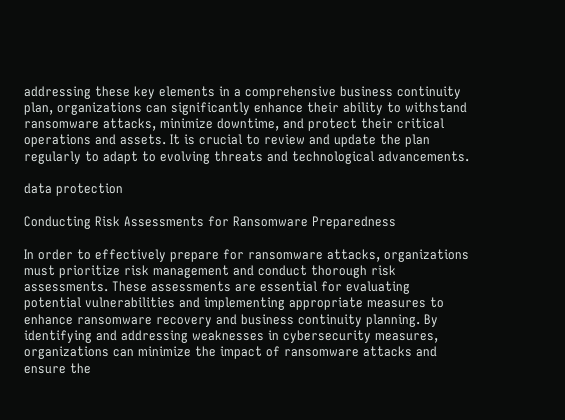addressing these key elements in a comprehensive business continuity plan, organizations can significantly enhance their ability to withstand ransomware attacks, minimize downtime, and protect their critical operations and assets. It is crucial to review and update the plan regularly to adapt to evolving threats and technological advancements.

data protection

Conducting Risk Assessments for Ransomware Preparedness

In order to effectively prepare for ransomware attacks, organizations must prioritize risk management and conduct thorough risk assessments. These assessments are essential for evaluating potential vulnerabilities and implementing appropriate measures to enhance ransomware recovery and business continuity planning. By identifying and addressing weaknesses in cybersecurity measures, organizations can minimize the impact of ransomware attacks and ensure the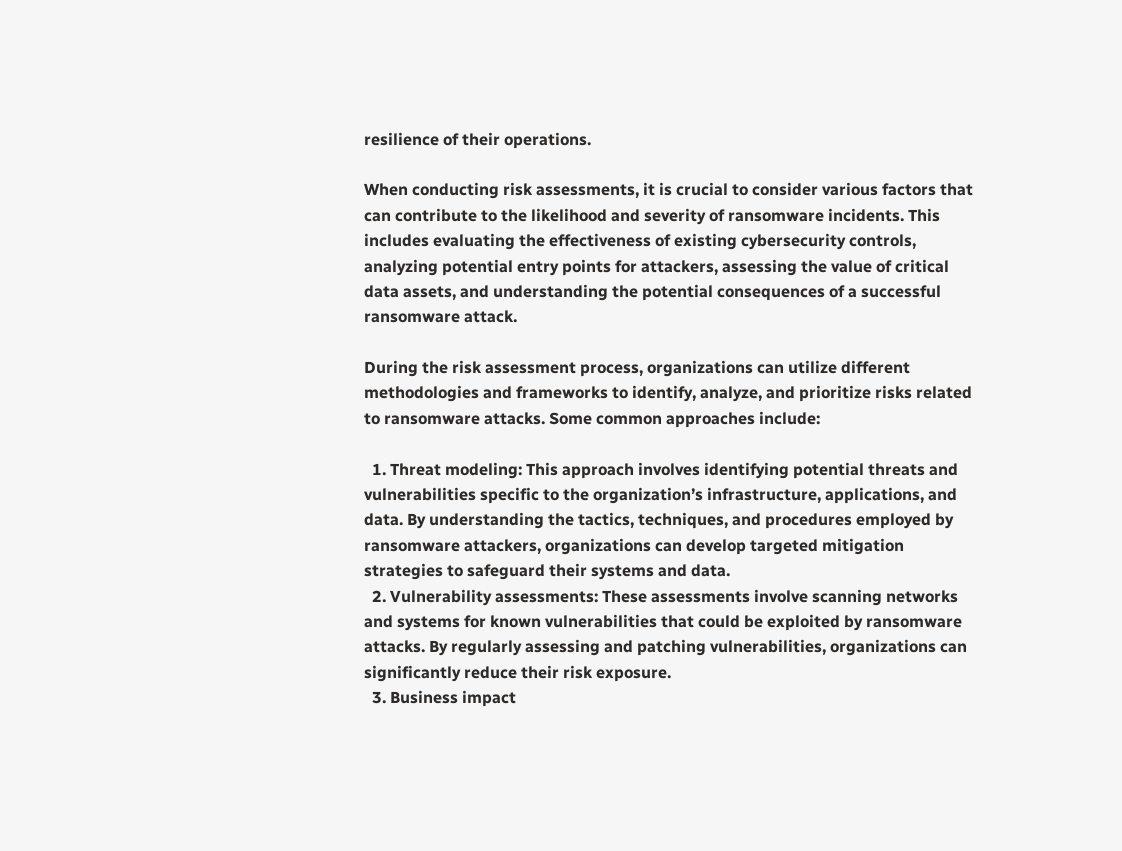resilience of their operations.

When conducting risk assessments, it is crucial to consider various factors that can contribute to the likelihood and severity of ransomware incidents. This includes evaluating the effectiveness of existing cybersecurity controls, analyzing potential entry points for attackers, assessing the value of critical data assets, and understanding the potential consequences of a successful ransomware attack.

During the risk assessment process, organizations can utilize different methodologies and frameworks to identify, analyze, and prioritize risks related to ransomware attacks. Some common approaches include:

  1. Threat modeling: This approach involves identifying potential threats and vulnerabilities specific to the organization’s infrastructure, applications, and data. By understanding the tactics, techniques, and procedures employed by ransomware attackers, organizations can develop targeted mitigation strategies to safeguard their systems and data.
  2. Vulnerability assessments: These assessments involve scanning networks and systems for known vulnerabilities that could be exploited by ransomware attacks. By regularly assessing and patching vulnerabilities, organizations can significantly reduce their risk exposure.
  3. Business impact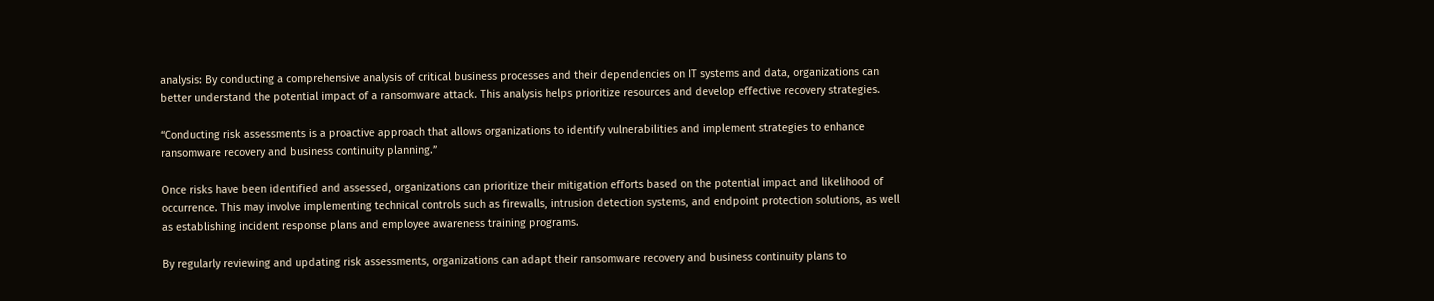analysis: By conducting a comprehensive analysis of critical business processes and their dependencies on IT systems and data, organizations can better understand the potential impact of a ransomware attack. This analysis helps prioritize resources and develop effective recovery strategies.

“Conducting risk assessments is a proactive approach that allows organizations to identify vulnerabilities and implement strategies to enhance ransomware recovery and business continuity planning.”

Once risks have been identified and assessed, organizations can prioritize their mitigation efforts based on the potential impact and likelihood of occurrence. This may involve implementing technical controls such as firewalls, intrusion detection systems, and endpoint protection solutions, as well as establishing incident response plans and employee awareness training programs.

By regularly reviewing and updating risk assessments, organizations can adapt their ransomware recovery and business continuity plans to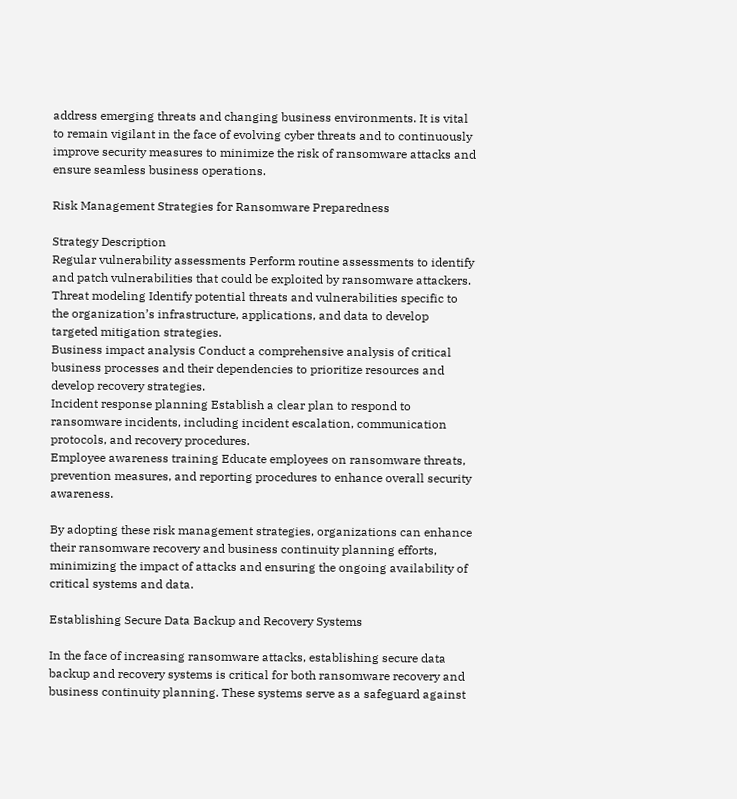address emerging threats and changing business environments. It is vital to remain vigilant in the face of evolving cyber threats and to continuously improve security measures to minimize the risk of ransomware attacks and ensure seamless business operations.

Risk Management Strategies for Ransomware Preparedness

Strategy Description
Regular vulnerability assessments Perform routine assessments to identify and patch vulnerabilities that could be exploited by ransomware attackers.
Threat modeling Identify potential threats and vulnerabilities specific to the organization’s infrastructure, applications, and data to develop targeted mitigation strategies.
Business impact analysis Conduct a comprehensive analysis of critical business processes and their dependencies to prioritize resources and develop recovery strategies.
Incident response planning Establish a clear plan to respond to ransomware incidents, including incident escalation, communication protocols, and recovery procedures.
Employee awareness training Educate employees on ransomware threats, prevention measures, and reporting procedures to enhance overall security awareness.

By adopting these risk management strategies, organizations can enhance their ransomware recovery and business continuity planning efforts, minimizing the impact of attacks and ensuring the ongoing availability of critical systems and data.

Establishing Secure Data Backup and Recovery Systems

In the face of increasing ransomware attacks, establishing secure data backup and recovery systems is critical for both ransomware recovery and business continuity planning. These systems serve as a safeguard against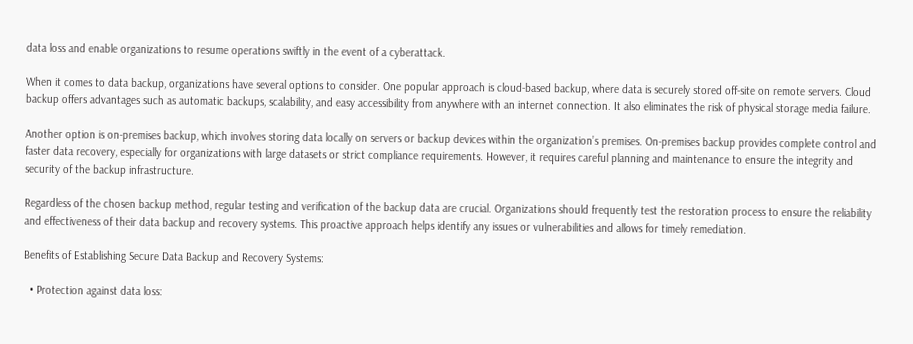data loss and enable organizations to resume operations swiftly in the event of a cyberattack.

When it comes to data backup, organizations have several options to consider. One popular approach is cloud-based backup, where data is securely stored off-site on remote servers. Cloud backup offers advantages such as automatic backups, scalability, and easy accessibility from anywhere with an internet connection. It also eliminates the risk of physical storage media failure.

Another option is on-premises backup, which involves storing data locally on servers or backup devices within the organization’s premises. On-premises backup provides complete control and faster data recovery, especially for organizations with large datasets or strict compliance requirements. However, it requires careful planning and maintenance to ensure the integrity and security of the backup infrastructure.

Regardless of the chosen backup method, regular testing and verification of the backup data are crucial. Organizations should frequently test the restoration process to ensure the reliability and effectiveness of their data backup and recovery systems. This proactive approach helps identify any issues or vulnerabilities and allows for timely remediation.

Benefits of Establishing Secure Data Backup and Recovery Systems:

  • Protection against data loss: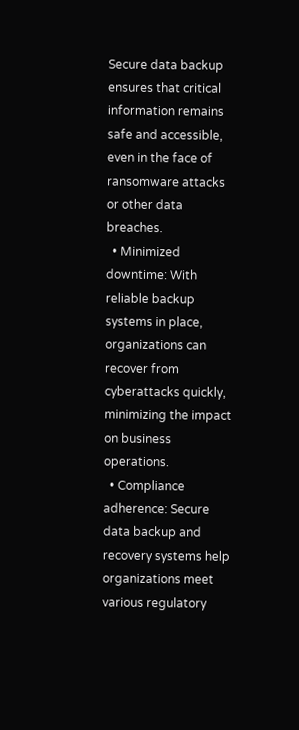Secure data backup ensures that critical information remains safe and accessible, even in the face of ransomware attacks or other data breaches.
  • Minimized downtime: With reliable backup systems in place, organizations can recover from cyberattacks quickly, minimizing the impact on business operations.
  • Compliance adherence: Secure data backup and recovery systems help organizations meet various regulatory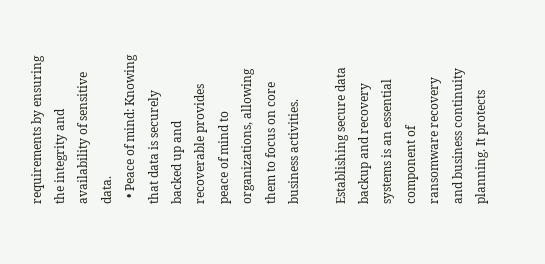requirements by ensuring the integrity and availability of sensitive data.
  • Peace of mind: Knowing that data is securely backed up and recoverable provides peace of mind to organizations, allowing them to focus on core business activities.

Establishing secure data backup and recovery systems is an essential component of ransomware recovery and business continuity planning. It protects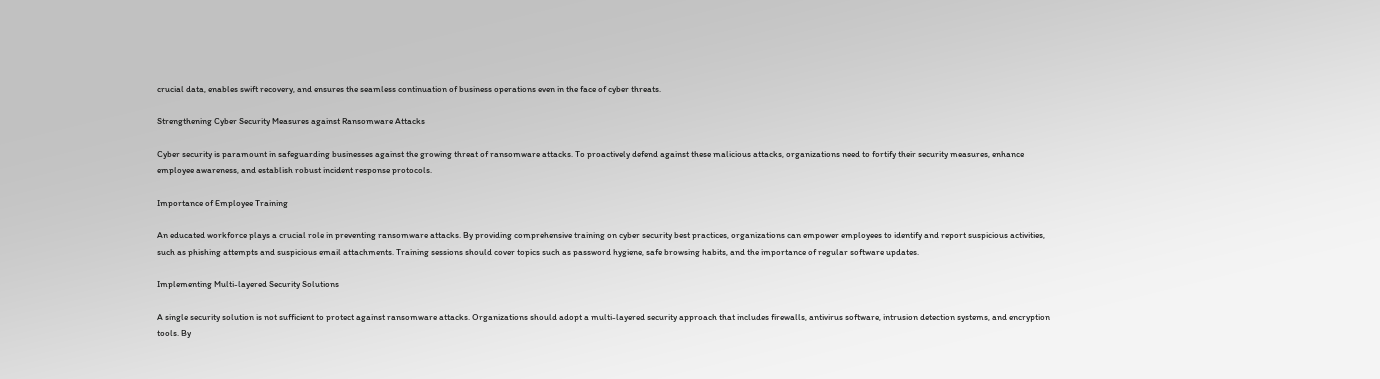crucial data, enables swift recovery, and ensures the seamless continuation of business operations even in the face of cyber threats.

Strengthening Cyber Security Measures against Ransomware Attacks

Cyber security is paramount in safeguarding businesses against the growing threat of ransomware attacks. To proactively defend against these malicious attacks, organizations need to fortify their security measures, enhance employee awareness, and establish robust incident response protocols.

Importance of Employee Training

An educated workforce plays a crucial role in preventing ransomware attacks. By providing comprehensive training on cyber security best practices, organizations can empower employees to identify and report suspicious activities, such as phishing attempts and suspicious email attachments. Training sessions should cover topics such as password hygiene, safe browsing habits, and the importance of regular software updates.

Implementing Multi-layered Security Solutions

A single security solution is not sufficient to protect against ransomware attacks. Organizations should adopt a multi-layered security approach that includes firewalls, antivirus software, intrusion detection systems, and encryption tools. By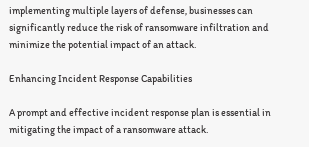implementing multiple layers of defense, businesses can significantly reduce the risk of ransomware infiltration and minimize the potential impact of an attack.

Enhancing Incident Response Capabilities

A prompt and effective incident response plan is essential in mitigating the impact of a ransomware attack.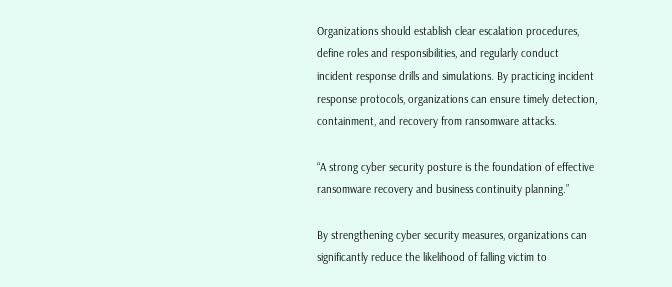Organizations should establish clear escalation procedures, define roles and responsibilities, and regularly conduct incident response drills and simulations. By practicing incident response protocols, organizations can ensure timely detection, containment, and recovery from ransomware attacks.

“A strong cyber security posture is the foundation of effective ransomware recovery and business continuity planning.”

By strengthening cyber security measures, organizations can significantly reduce the likelihood of falling victim to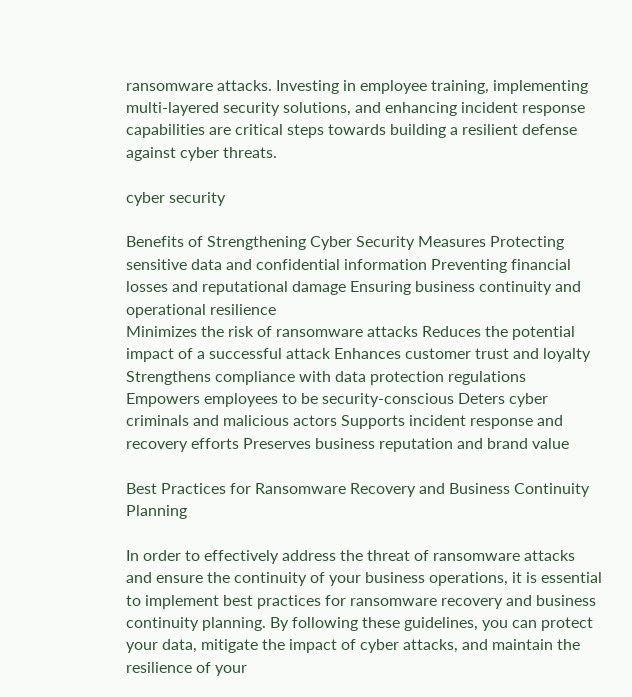ransomware attacks. Investing in employee training, implementing multi-layered security solutions, and enhancing incident response capabilities are critical steps towards building a resilient defense against cyber threats.

cyber security

Benefits of Strengthening Cyber Security Measures Protecting sensitive data and confidential information Preventing financial losses and reputational damage Ensuring business continuity and operational resilience
Minimizes the risk of ransomware attacks Reduces the potential impact of a successful attack Enhances customer trust and loyalty Strengthens compliance with data protection regulations
Empowers employees to be security-conscious Deters cyber criminals and malicious actors Supports incident response and recovery efforts Preserves business reputation and brand value

Best Practices for Ransomware Recovery and Business Continuity Planning

In order to effectively address the threat of ransomware attacks and ensure the continuity of your business operations, it is essential to implement best practices for ransomware recovery and business continuity planning. By following these guidelines, you can protect your data, mitigate the impact of cyber attacks, and maintain the resilience of your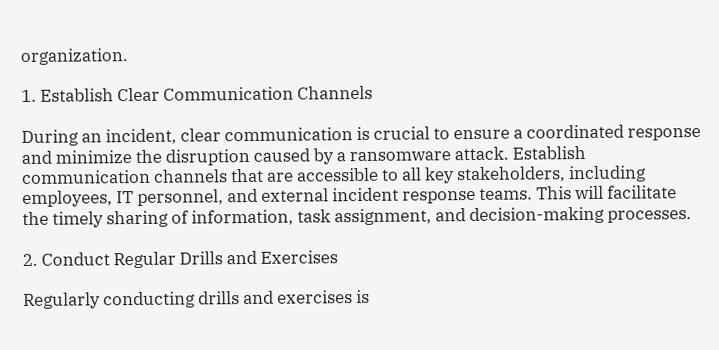organization.

1. Establish Clear Communication Channels

During an incident, clear communication is crucial to ensure a coordinated response and minimize the disruption caused by a ransomware attack. Establish communication channels that are accessible to all key stakeholders, including employees, IT personnel, and external incident response teams. This will facilitate the timely sharing of information, task assignment, and decision-making processes.

2. Conduct Regular Drills and Exercises

Regularly conducting drills and exercises is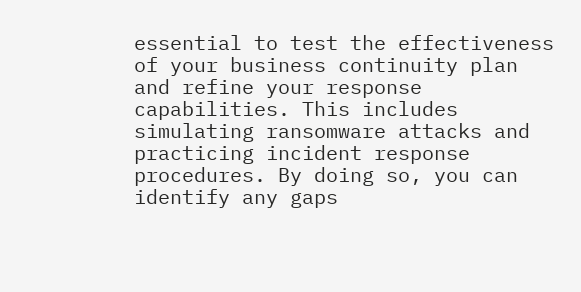essential to test the effectiveness of your business continuity plan and refine your response capabilities. This includes simulating ransomware attacks and practicing incident response procedures. By doing so, you can identify any gaps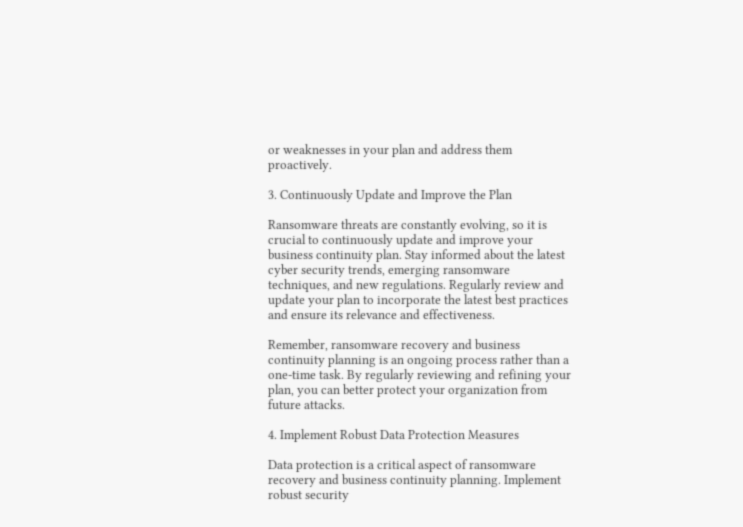or weaknesses in your plan and address them proactively.

3. Continuously Update and Improve the Plan

Ransomware threats are constantly evolving, so it is crucial to continuously update and improve your business continuity plan. Stay informed about the latest cyber security trends, emerging ransomware techniques, and new regulations. Regularly review and update your plan to incorporate the latest best practices and ensure its relevance and effectiveness.

Remember, ransomware recovery and business continuity planning is an ongoing process rather than a one-time task. By regularly reviewing and refining your plan, you can better protect your organization from future attacks.

4. Implement Robust Data Protection Measures

Data protection is a critical aspect of ransomware recovery and business continuity planning. Implement robust security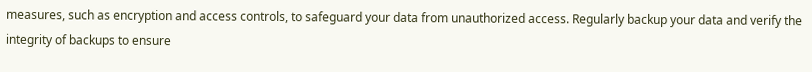measures, such as encryption and access controls, to safeguard your data from unauthorized access. Regularly backup your data and verify the integrity of backups to ensure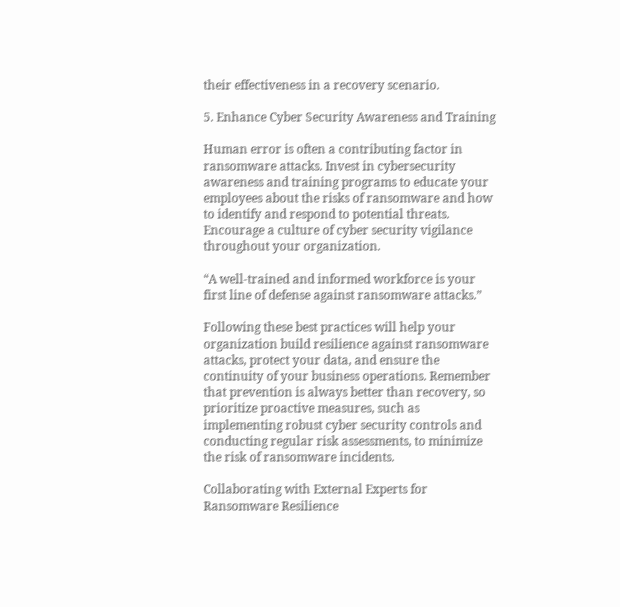their effectiveness in a recovery scenario.

5. Enhance Cyber Security Awareness and Training

Human error is often a contributing factor in ransomware attacks. Invest in cybersecurity awareness and training programs to educate your employees about the risks of ransomware and how to identify and respond to potential threats. Encourage a culture of cyber security vigilance throughout your organization.

“A well-trained and informed workforce is your first line of defense against ransomware attacks.”

Following these best practices will help your organization build resilience against ransomware attacks, protect your data, and ensure the continuity of your business operations. Remember that prevention is always better than recovery, so prioritize proactive measures, such as implementing robust cyber security controls and conducting regular risk assessments, to minimize the risk of ransomware incidents.

Collaborating with External Experts for Ransomware Resilience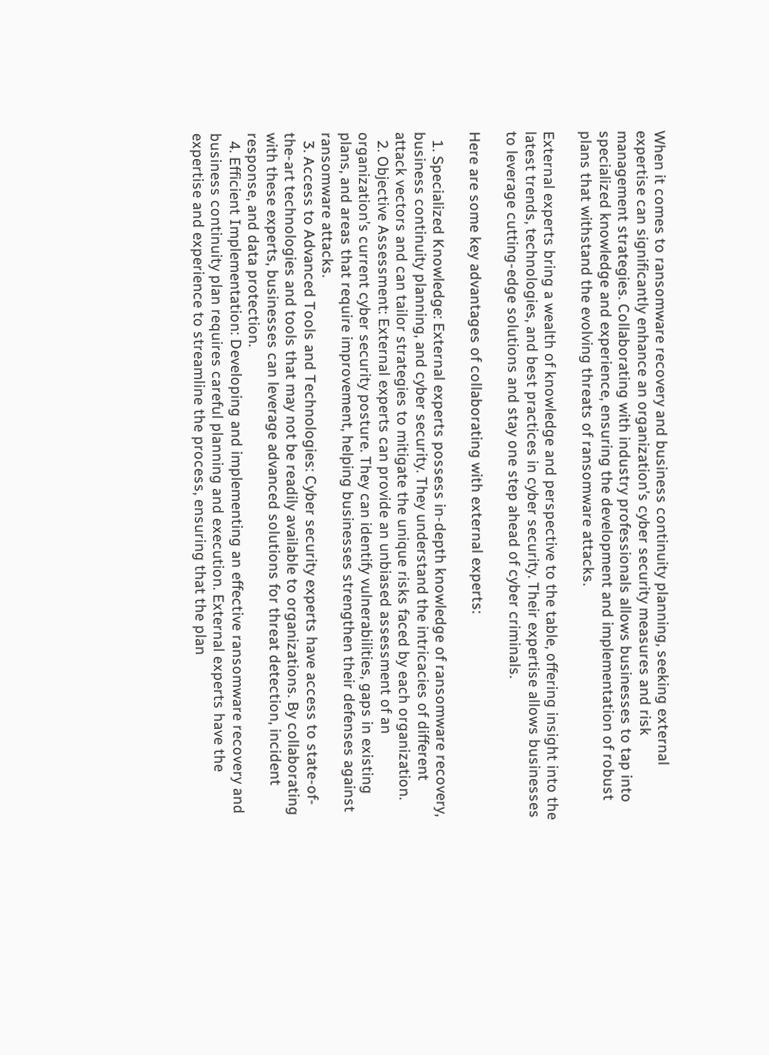When it comes to ransomware recovery and business continuity planning, seeking external expertise can significantly enhance an organization’s cyber security measures and risk management strategies. Collaborating with industry professionals allows businesses to tap into specialized knowledge and experience, ensuring the development and implementation of robust plans that withstand the evolving threats of ransomware attacks.

External experts bring a wealth of knowledge and perspective to the table, offering insight into the latest trends, technologies, and best practices in cyber security. Their expertise allows businesses to leverage cutting-edge solutions and stay one step ahead of cyber criminals.

Here are some key advantages of collaborating with external experts:

  1. Specialized Knowledge: External experts possess in-depth knowledge of ransomware recovery, business continuity planning, and cyber security. They understand the intricacies of different attack vectors and can tailor strategies to mitigate the unique risks faced by each organization.
  2. Objective Assessment: External experts can provide an unbiased assessment of an organization’s current cyber security posture. They can identify vulnerabilities, gaps in existing plans, and areas that require improvement, helping businesses strengthen their defenses against ransomware attacks.
  3. Access to Advanced Tools and Technologies: Cyber security experts have access to state-of-the-art technologies and tools that may not be readily available to organizations. By collaborating with these experts, businesses can leverage advanced solutions for threat detection, incident response, and data protection.
  4. Efficient Implementation: Developing and implementing an effective ransomware recovery and business continuity plan requires careful planning and execution. External experts have the expertise and experience to streamline the process, ensuring that the plan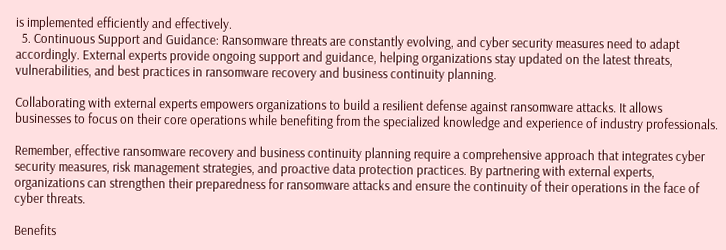is implemented efficiently and effectively.
  5. Continuous Support and Guidance: Ransomware threats are constantly evolving, and cyber security measures need to adapt accordingly. External experts provide ongoing support and guidance, helping organizations stay updated on the latest threats, vulnerabilities, and best practices in ransomware recovery and business continuity planning.

Collaborating with external experts empowers organizations to build a resilient defense against ransomware attacks. It allows businesses to focus on their core operations while benefiting from the specialized knowledge and experience of industry professionals.

Remember, effective ransomware recovery and business continuity planning require a comprehensive approach that integrates cyber security measures, risk management strategies, and proactive data protection practices. By partnering with external experts, organizations can strengthen their preparedness for ransomware attacks and ensure the continuity of their operations in the face of cyber threats.

Benefits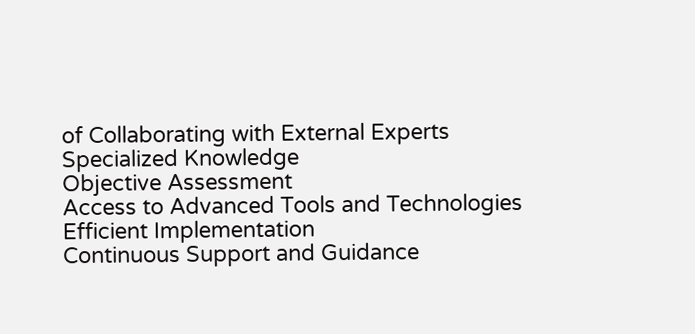of Collaborating with External Experts
Specialized Knowledge
Objective Assessment
Access to Advanced Tools and Technologies
Efficient Implementation
Continuous Support and Guidance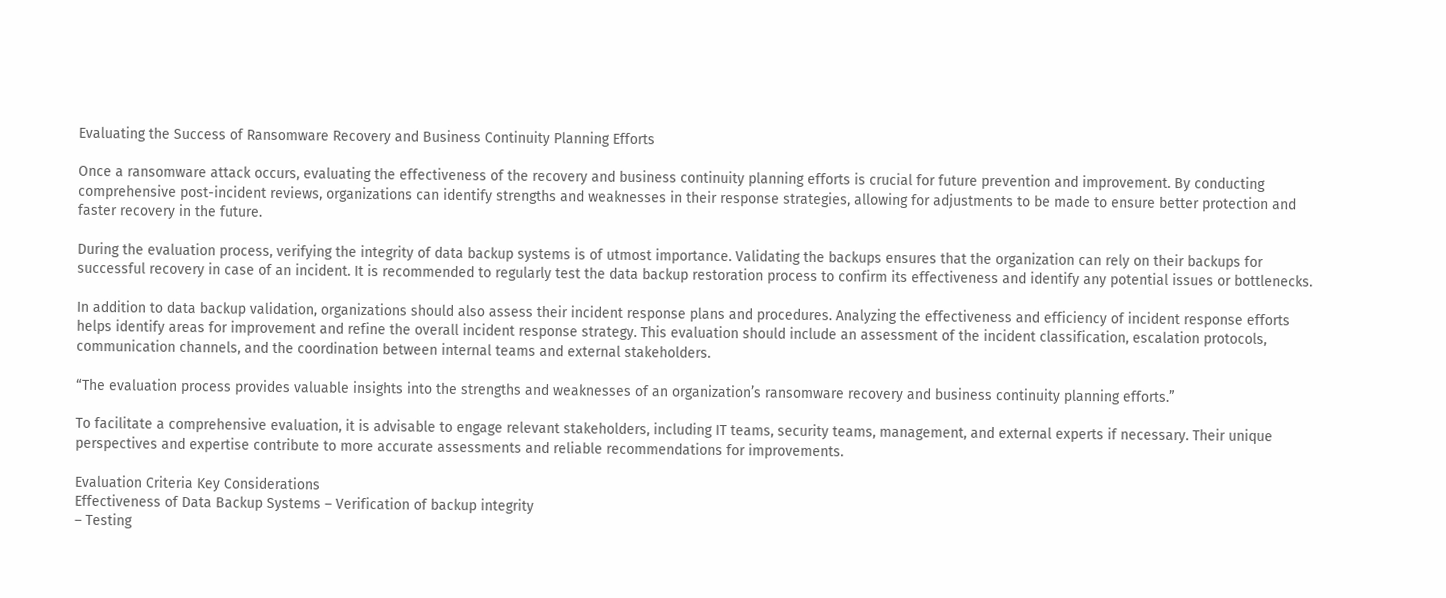Evaluating the Success of Ransomware Recovery and Business Continuity Planning Efforts

Once a ransomware attack occurs, evaluating the effectiveness of the recovery and business continuity planning efforts is crucial for future prevention and improvement. By conducting comprehensive post-incident reviews, organizations can identify strengths and weaknesses in their response strategies, allowing for adjustments to be made to ensure better protection and faster recovery in the future.

During the evaluation process, verifying the integrity of data backup systems is of utmost importance. Validating the backups ensures that the organization can rely on their backups for successful recovery in case of an incident. It is recommended to regularly test the data backup restoration process to confirm its effectiveness and identify any potential issues or bottlenecks.

In addition to data backup validation, organizations should also assess their incident response plans and procedures. Analyzing the effectiveness and efficiency of incident response efforts helps identify areas for improvement and refine the overall incident response strategy. This evaluation should include an assessment of the incident classification, escalation protocols, communication channels, and the coordination between internal teams and external stakeholders.

“The evaluation process provides valuable insights into the strengths and weaknesses of an organization’s ransomware recovery and business continuity planning efforts.”

To facilitate a comprehensive evaluation, it is advisable to engage relevant stakeholders, including IT teams, security teams, management, and external experts if necessary. Their unique perspectives and expertise contribute to more accurate assessments and reliable recommendations for improvements.

Evaluation Criteria Key Considerations
Effectiveness of Data Backup Systems – Verification of backup integrity
– Testing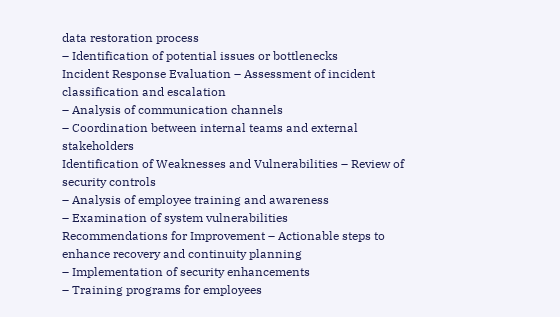data restoration process
– Identification of potential issues or bottlenecks
Incident Response Evaluation – Assessment of incident classification and escalation
– Analysis of communication channels
– Coordination between internal teams and external stakeholders
Identification of Weaknesses and Vulnerabilities – Review of security controls
– Analysis of employee training and awareness
– Examination of system vulnerabilities
Recommendations for Improvement – Actionable steps to enhance recovery and continuity planning
– Implementation of security enhancements
– Training programs for employees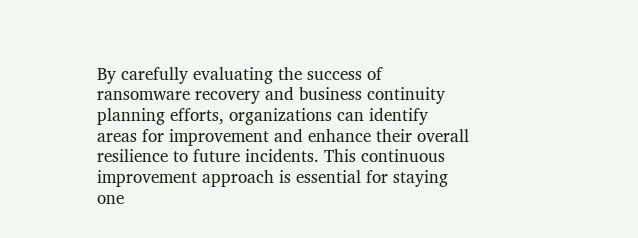By carefully evaluating the success of ransomware recovery and business continuity planning efforts, organizations can identify areas for improvement and enhance their overall resilience to future incidents. This continuous improvement approach is essential for staying one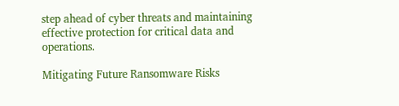step ahead of cyber threats and maintaining effective protection for critical data and operations.

Mitigating Future Ransomware Risks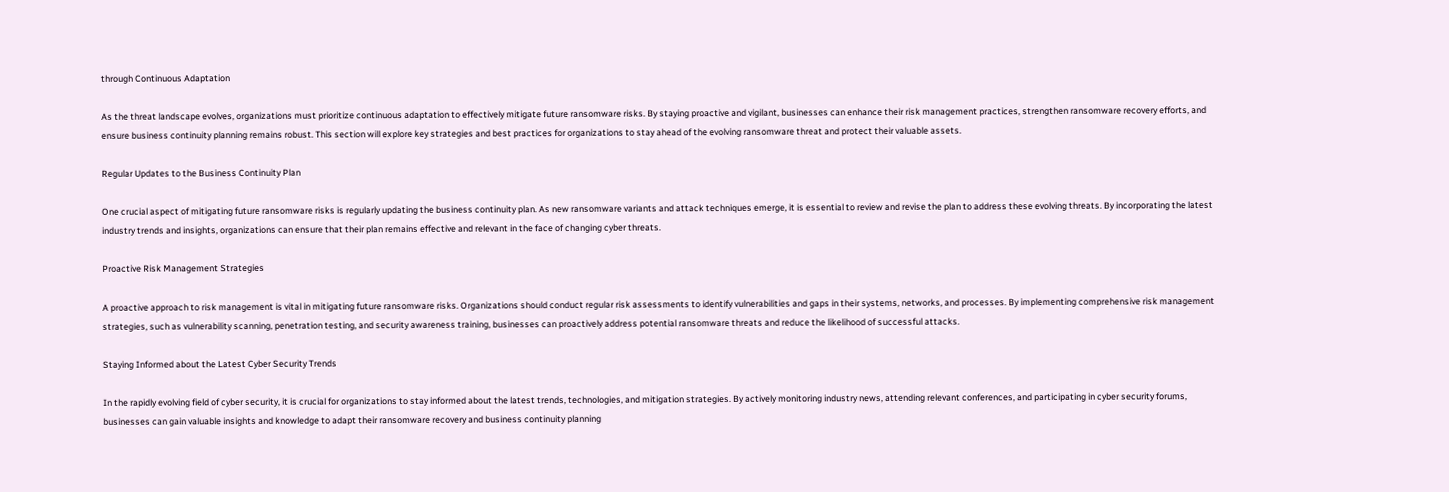through Continuous Adaptation

As the threat landscape evolves, organizations must prioritize continuous adaptation to effectively mitigate future ransomware risks. By staying proactive and vigilant, businesses can enhance their risk management practices, strengthen ransomware recovery efforts, and ensure business continuity planning remains robust. This section will explore key strategies and best practices for organizations to stay ahead of the evolving ransomware threat and protect their valuable assets.

Regular Updates to the Business Continuity Plan

One crucial aspect of mitigating future ransomware risks is regularly updating the business continuity plan. As new ransomware variants and attack techniques emerge, it is essential to review and revise the plan to address these evolving threats. By incorporating the latest industry trends and insights, organizations can ensure that their plan remains effective and relevant in the face of changing cyber threats.

Proactive Risk Management Strategies

A proactive approach to risk management is vital in mitigating future ransomware risks. Organizations should conduct regular risk assessments to identify vulnerabilities and gaps in their systems, networks, and processes. By implementing comprehensive risk management strategies, such as vulnerability scanning, penetration testing, and security awareness training, businesses can proactively address potential ransomware threats and reduce the likelihood of successful attacks.

Staying Informed about the Latest Cyber Security Trends

In the rapidly evolving field of cyber security, it is crucial for organizations to stay informed about the latest trends, technologies, and mitigation strategies. By actively monitoring industry news, attending relevant conferences, and participating in cyber security forums, businesses can gain valuable insights and knowledge to adapt their ransomware recovery and business continuity planning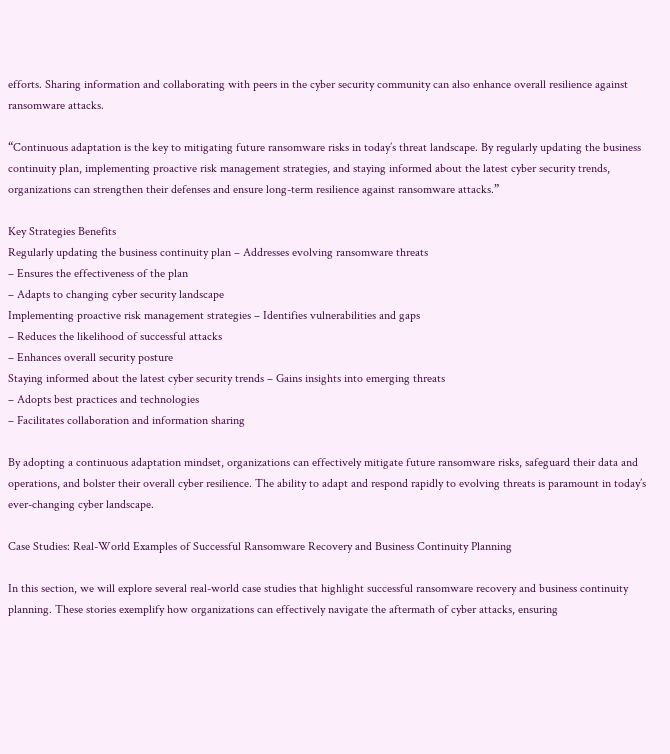efforts. Sharing information and collaborating with peers in the cyber security community can also enhance overall resilience against ransomware attacks.

“Continuous adaptation is the key to mitigating future ransomware risks in today’s threat landscape. By regularly updating the business continuity plan, implementing proactive risk management strategies, and staying informed about the latest cyber security trends, organizations can strengthen their defenses and ensure long-term resilience against ransomware attacks.”

Key Strategies Benefits
Regularly updating the business continuity plan – Addresses evolving ransomware threats
– Ensures the effectiveness of the plan
– Adapts to changing cyber security landscape
Implementing proactive risk management strategies – Identifies vulnerabilities and gaps
– Reduces the likelihood of successful attacks
– Enhances overall security posture
Staying informed about the latest cyber security trends – Gains insights into emerging threats
– Adopts best practices and technologies
– Facilitates collaboration and information sharing

By adopting a continuous adaptation mindset, organizations can effectively mitigate future ransomware risks, safeguard their data and operations, and bolster their overall cyber resilience. The ability to adapt and respond rapidly to evolving threats is paramount in today’s ever-changing cyber landscape.

Case Studies: Real-World Examples of Successful Ransomware Recovery and Business Continuity Planning

In this section, we will explore several real-world case studies that highlight successful ransomware recovery and business continuity planning. These stories exemplify how organizations can effectively navigate the aftermath of cyber attacks, ensuring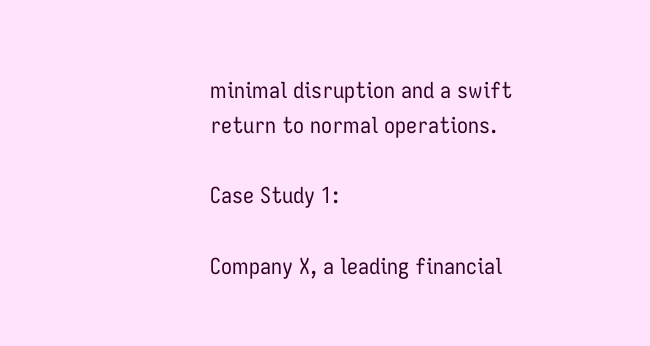minimal disruption and a swift return to normal operations.

Case Study 1:

Company X, a leading financial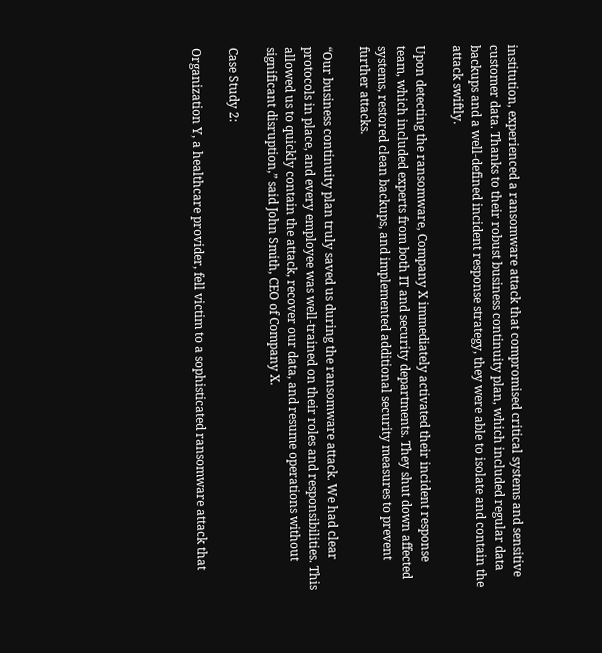institution, experienced a ransomware attack that compromised critical systems and sensitive customer data. Thanks to their robust business continuity plan, which included regular data backups and a well-defined incident response strategy, they were able to isolate and contain the attack swiftly.

Upon detecting the ransomware, Company X immediately activated their incident response team, which included experts from both IT and security departments. They shut down affected systems, restored clean backups, and implemented additional security measures to prevent further attacks.

“Our business continuity plan truly saved us during the ransomware attack. We had clear protocols in place, and every employee was well-trained on their roles and responsibilities. This allowed us to quickly contain the attack, recover our data, and resume operations without significant disruption,” said John Smith, CEO of Company X.

Case Study 2:

Organization Y, a healthcare provider, fell victim to a sophisticated ransomware attack that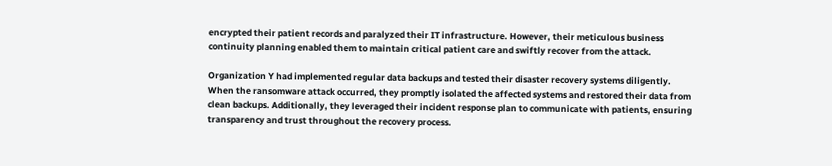encrypted their patient records and paralyzed their IT infrastructure. However, their meticulous business continuity planning enabled them to maintain critical patient care and swiftly recover from the attack.

Organization Y had implemented regular data backups and tested their disaster recovery systems diligently. When the ransomware attack occurred, they promptly isolated the affected systems and restored their data from clean backups. Additionally, they leveraged their incident response plan to communicate with patients, ensuring transparency and trust throughout the recovery process.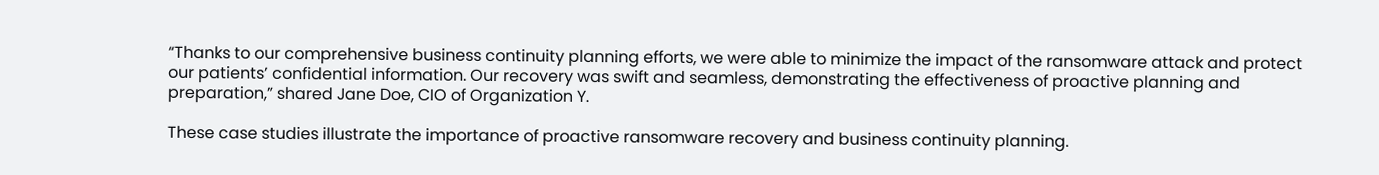“Thanks to our comprehensive business continuity planning efforts, we were able to minimize the impact of the ransomware attack and protect our patients’ confidential information. Our recovery was swift and seamless, demonstrating the effectiveness of proactive planning and preparation,” shared Jane Doe, CIO of Organization Y.

These case studies illustrate the importance of proactive ransomware recovery and business continuity planning.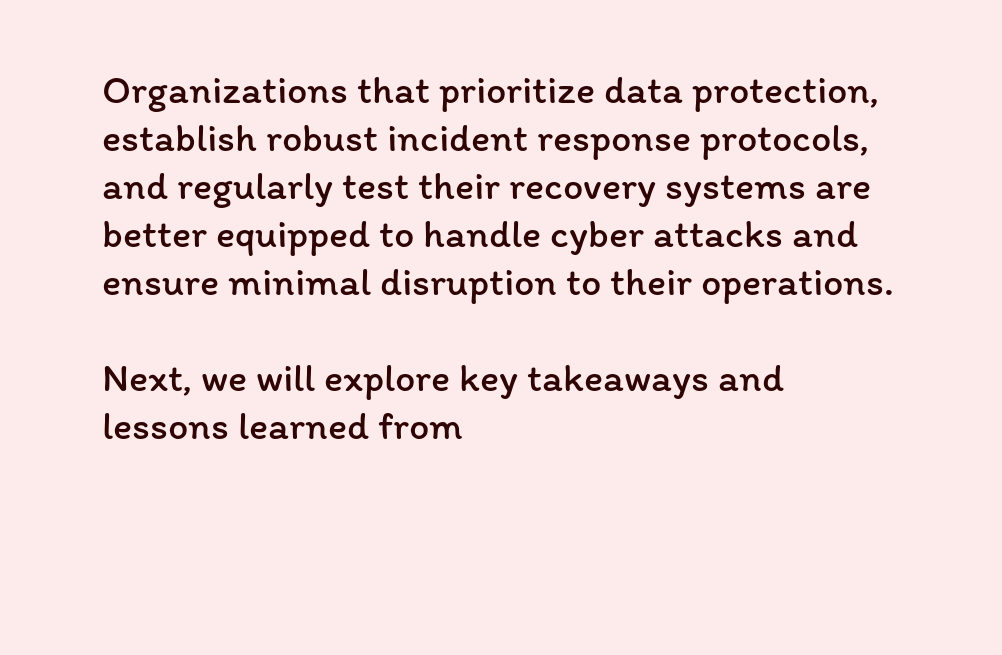Organizations that prioritize data protection, establish robust incident response protocols, and regularly test their recovery systems are better equipped to handle cyber attacks and ensure minimal disruption to their operations.

Next, we will explore key takeaways and lessons learned from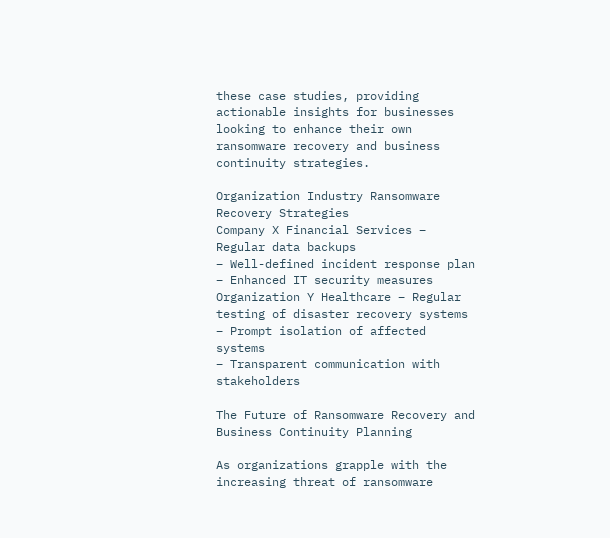these case studies, providing actionable insights for businesses looking to enhance their own ransomware recovery and business continuity strategies.

Organization Industry Ransomware Recovery Strategies
Company X Financial Services – Regular data backups
– Well-defined incident response plan
– Enhanced IT security measures
Organization Y Healthcare – Regular testing of disaster recovery systems
– Prompt isolation of affected systems
– Transparent communication with stakeholders

The Future of Ransomware Recovery and Business Continuity Planning

As organizations grapple with the increasing threat of ransomware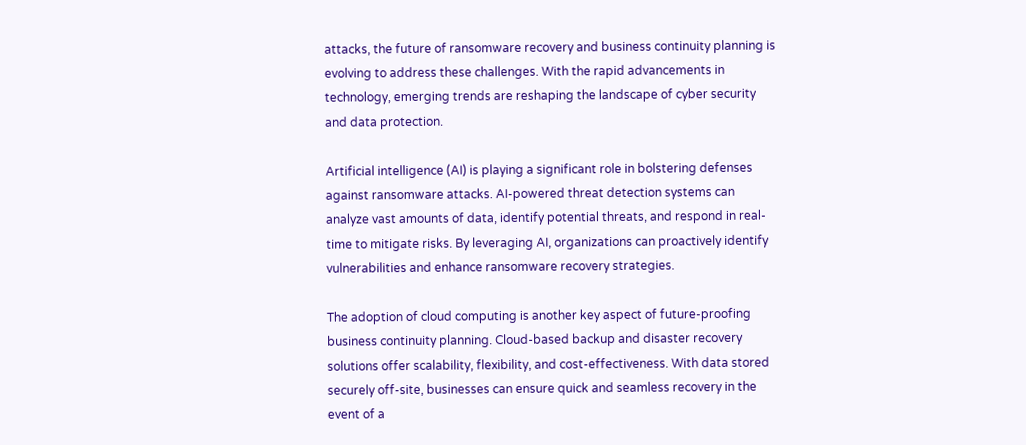attacks, the future of ransomware recovery and business continuity planning is evolving to address these challenges. With the rapid advancements in technology, emerging trends are reshaping the landscape of cyber security and data protection.

Artificial intelligence (AI) is playing a significant role in bolstering defenses against ransomware attacks. AI-powered threat detection systems can analyze vast amounts of data, identify potential threats, and respond in real-time to mitigate risks. By leveraging AI, organizations can proactively identify vulnerabilities and enhance ransomware recovery strategies.

The adoption of cloud computing is another key aspect of future-proofing business continuity planning. Cloud-based backup and disaster recovery solutions offer scalability, flexibility, and cost-effectiveness. With data stored securely off-site, businesses can ensure quick and seamless recovery in the event of a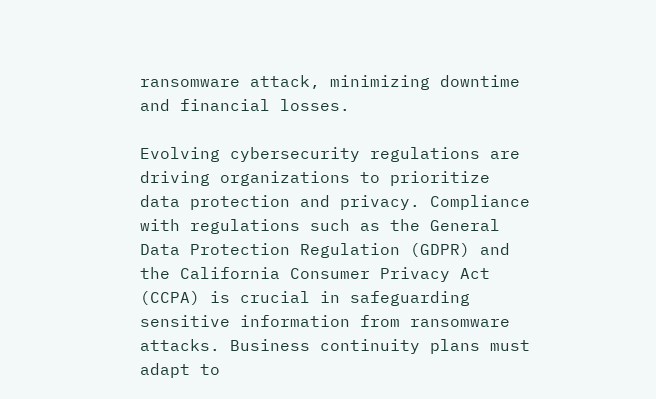ransomware attack, minimizing downtime and financial losses.

Evolving cybersecurity regulations are driving organizations to prioritize data protection and privacy. Compliance with regulations such as the General Data Protection Regulation (GDPR) and the California Consumer Privacy Act (CCPA) is crucial in safeguarding sensitive information from ransomware attacks. Business continuity plans must adapt to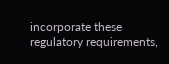incorporate these regulatory requirements,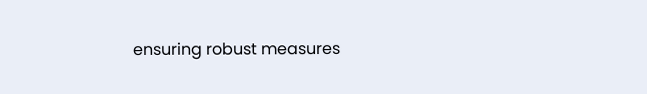ensuring robust measures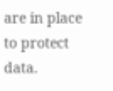are in place to protect data.